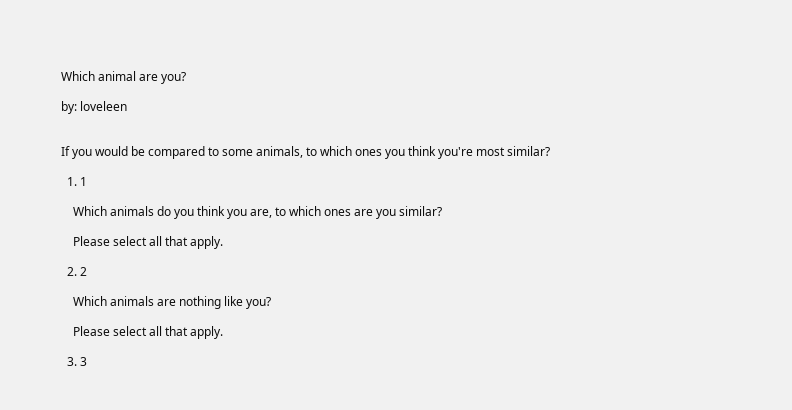Which animal are you?

by: loveleen


If you would be compared to some animals, to which ones you think you're most similar?

  1. 1

    Which animals do you think you are, to which ones are you similar?

    Please select all that apply.

  2. 2

    Which animals are nothing like you?

    Please select all that apply.

  3. 3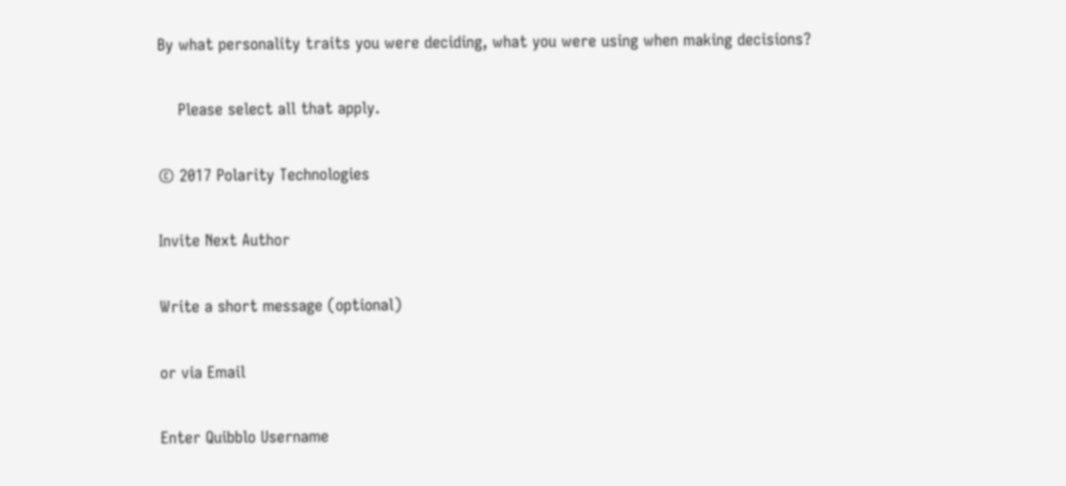By what personality traits you were deciding, what you were using when making decisions?

    Please select all that apply.

© 2017 Polarity Technologies

Invite Next Author

Write a short message (optional)

or via Email

Enter Quibblo Username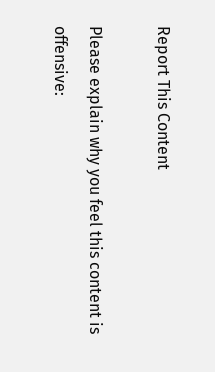Report This Content

Please explain why you feel this content is offensive: